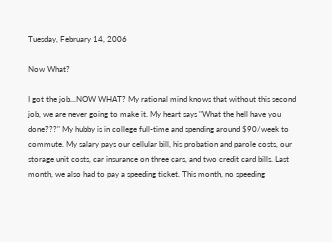Tuesday, February 14, 2006

Now What?

I got the job...NOW WHAT? My rational mind knows that without this second job, we are never going to make it. My heart says "What the hell have you done???" My hubby is in college full-time and spending around $90/week to commute. My salary pays our cellular bill, his probation and parole costs, our storage unit costs, car insurance on three cars, and two credit card bills. Last month, we also had to pay a speeding ticket. This month, no speeding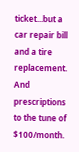ticket...but a car repair bill and a tire replacement. And prescriptions to the tune of $100/month.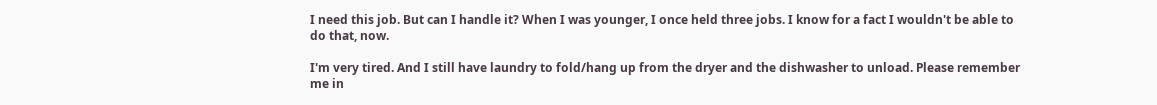I need this job. But can I handle it? When I was younger, I once held three jobs. I know for a fact I wouldn't be able to do that, now.

I'm very tired. And I still have laundry to fold/hang up from the dryer and the dishwasher to unload. Please remember me in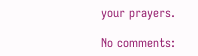your prayers.

No comments: